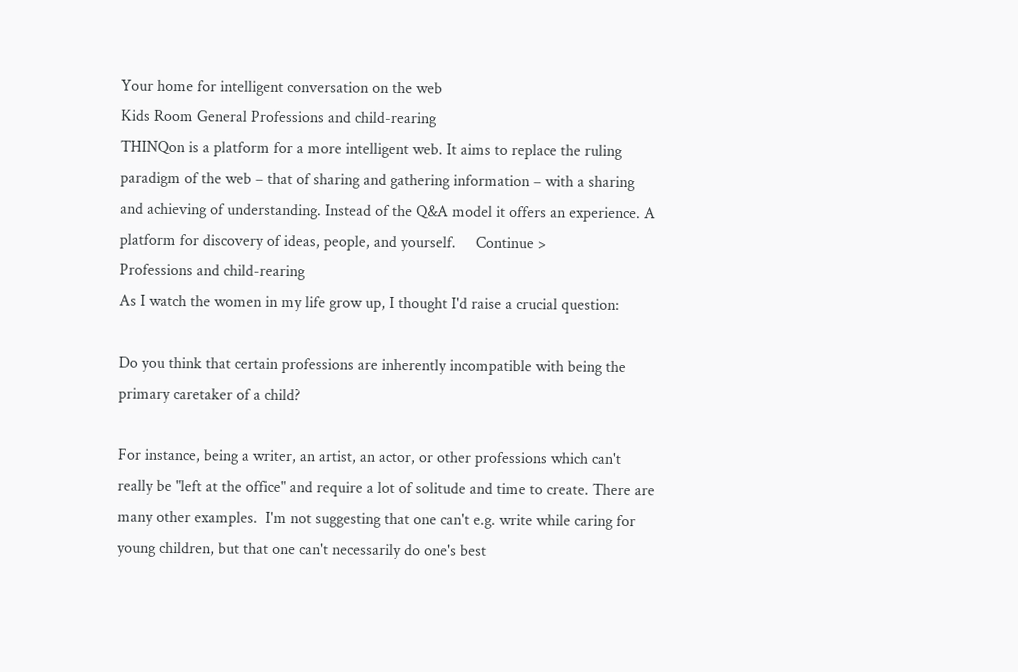Your home for intelligent conversation on the web
Kids Room General Professions and child-rearing
THINQon is a platform for a more intelligent web. It aims to replace the ruling paradigm of the web – that of sharing and gathering information – with a sharing and achieving of understanding. Instead of the Q&A model it offers an experience. A platform for discovery of ideas, people, and yourself.     Continue >
Professions and child-rearing
As I watch the women in my life grow up, I thought I'd raise a crucial question:

Do you think that certain professions are inherently incompatible with being the primary caretaker of a child?

For instance, being a writer, an artist, an actor, or other professions which can't really be "left at the office" and require a lot of solitude and time to create. There are many other examples.  I'm not suggesting that one can't e.g. write while caring for young children, but that one can't necessarily do one's best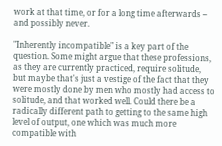work at that time, or for a long time afterwards -- and possibly never.

"Inherently incompatible" is a key part of the question. Some might argue that these professions, as they are currently practiced, require solitude, but maybe that's just a vestige of the fact that they were mostly done by men who mostly had access to solitude, and that worked well. Could there be a radically different path to getting to the same high level of output, one which was much more compatible with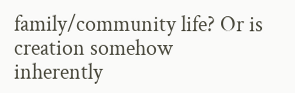family/community life? Or is creation somehow inherently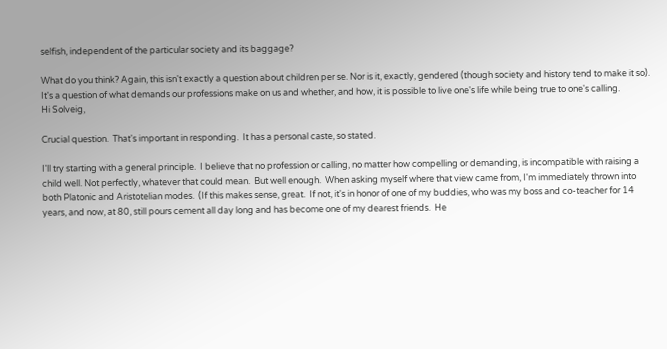selfish, independent of the particular society and its baggage?

What do you think? Again, this isn't exactly a question about children per se. Nor is it, exactly, gendered (though society and history tend to make it so). It's a question of what demands our professions make on us and whether, and how, it is possible to live one's life while being true to one's calling.
Hi Solveig,

Crucial question.  That's important in responding.  It has a personal caste, so stated.

I'll try starting with a general principle.  I believe that no profession or calling, no matter how compelling or demanding, is incompatible with raising a child well. Not perfectly, whatever that could mean.  But well enough.  When asking myself where that view came from, I'm immediately thrown into both Platonic and Aristotelian modes.  (If this makes sense, great.  If not, it's in honor of one of my buddies, who was my boss and co-teacher for 14 years, and now, at 80, still pours cement all day long and has become one of my dearest friends.  He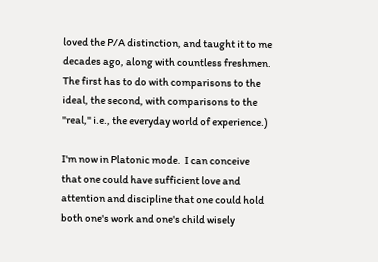loved the P/A distinction, and taught it to me decades ago, along with countless freshmen.  The first has to do with comparisons to the ideal, the second, with comparisons to the "real," i.e., the everyday world of experience.)

I'm now in Platonic mode.  I can conceive that one could have sufficient love and attention and discipline that one could hold both one's work and one's child wisely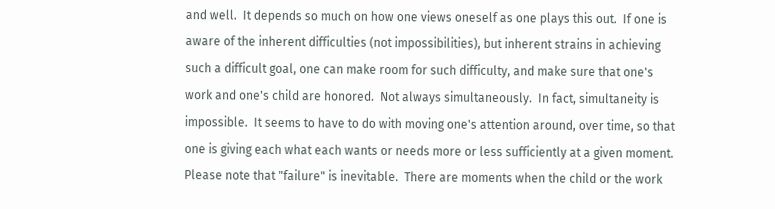and well.  It depends so much on how one views oneself as one plays this out.  If one is aware of the inherent difficulties (not impossibilities), but inherent strains in achieving such a difficult goal, one can make room for such difficulty, and make sure that one's work and one's child are honored.  Not always simultaneously.  In fact, simultaneity is impossible.  It seems to have to do with moving one's attention around, over time, so that one is giving each what each wants or needs more or less sufficiently at a given moment. Please note that "failure" is inevitable.  There are moments when the child or the work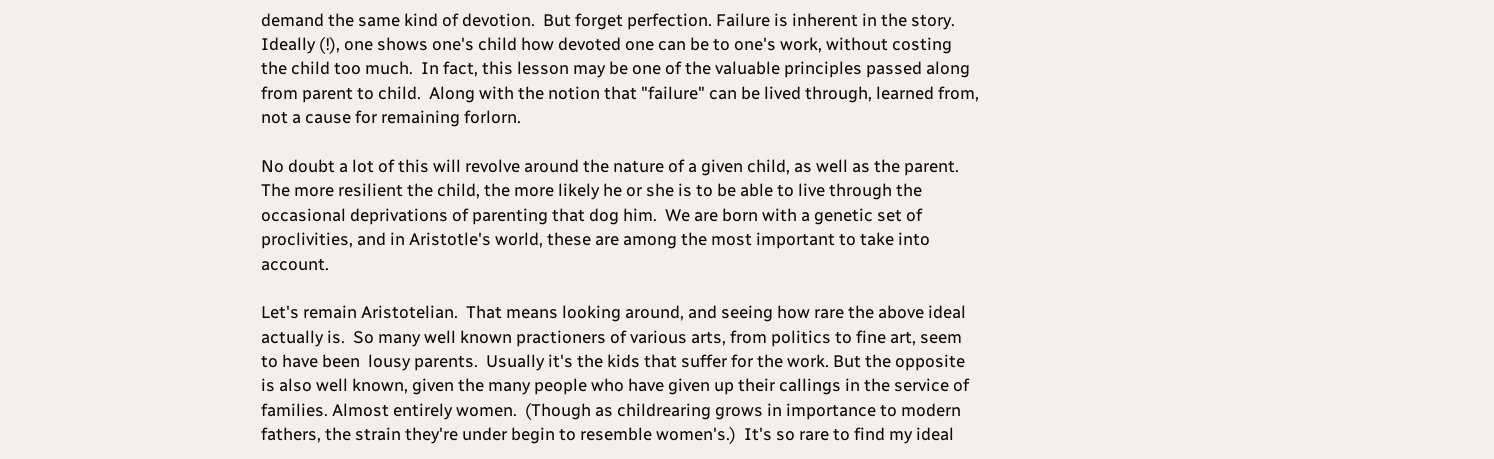demand the same kind of devotion.  But forget perfection. Failure is inherent in the story.  Ideally (!), one shows one's child how devoted one can be to one's work, without costing the child too much.  In fact, this lesson may be one of the valuable principles passed along from parent to child.  Along with the notion that "failure" can be lived through, learned from, not a cause for remaining forlorn.

No doubt a lot of this will revolve around the nature of a given child, as well as the parent.  The more resilient the child, the more likely he or she is to be able to live through the occasional deprivations of parenting that dog him.  We are born with a genetic set of proclivities, and in Aristotle's world, these are among the most important to take into account.

Let's remain Aristotelian.  That means looking around, and seeing how rare the above ideal actually is.  So many well known practioners of various arts, from politics to fine art, seem to have been  lousy parents.  Usually it's the kids that suffer for the work. But the opposite is also well known, given the many people who have given up their callings in the service of families. Almost entirely women.  (Though as childrearing grows in importance to modern fathers, the strain they're under begin to resemble women's.)  It's so rare to find my ideal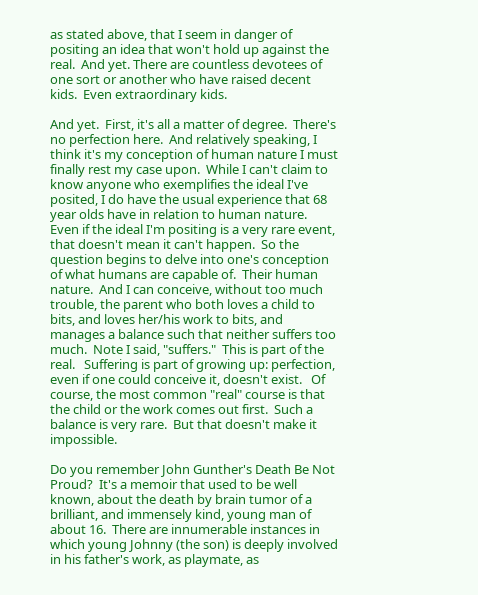as stated above, that I seem in danger of positing an idea that won't hold up against the real.  And yet. There are countless devotees of one sort or another who have raised decent kids.  Even extraordinary kids.

And yet.  First, it's all a matter of degree.  There's no perfection here.  And relatively speaking, I think it's my conception of human nature I must finally rest my case upon.  While I can't claim to know anyone who exemplifies the ideal I've posited, I do have the usual experience that 68 year olds have in relation to human nature.  Even if the ideal I'm positing is a very rare event, that doesn't mean it can't happen.  So the question begins to delve into one's conception of what humans are capable of.  Their human nature.  And I can conceive, without too much trouble, the parent who both loves a child to bits, and loves her/his work to bits, and manages a balance such that neither suffers too much.  Note I said, "suffers."  This is part of the real.   Suffering is part of growing up: perfection, even if one could conceive it, doesn't exist.   Of course, the most common "real" course is that the child or the work comes out first.  Such a balance is very rare.  But that doesn't make it impossible.

Do you remember John Gunther's Death Be Not Proud?  It's a memoir that used to be well known, about the death by brain tumor of a brilliant, and immensely kind, young man of about 16.  There are innumerable instances in which young Johnny (the son) is deeply involved in his father's work, as playmate, as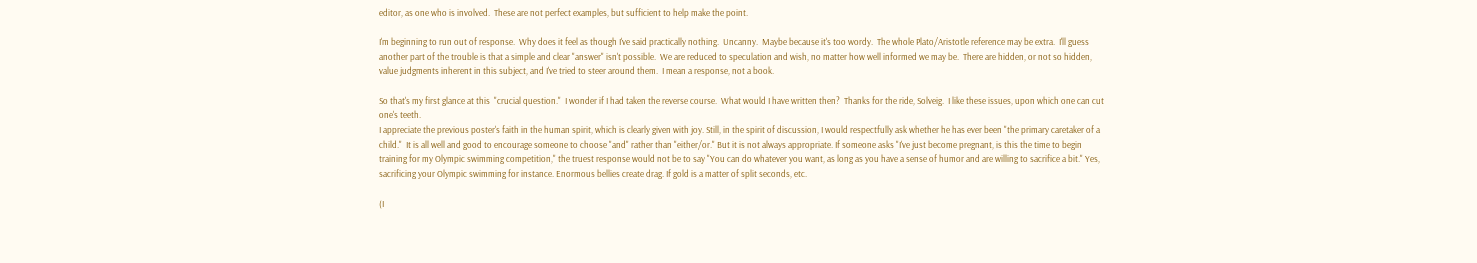editor, as one who is involved.  These are not perfect examples, but sufficient to help make the point.

I'm beginning to run out of response.  Why does it feel as though I've said practically nothing.  Uncanny.  Maybe because it's too wordy.  The whole Plato/Aristotle reference may be extra.  I'll guess another part of the trouble is that a simple and clear "answer" isn't possible.  We are reduced to speculation and wish, no matter how well informed we may be.  There are hidden, or not so hidden, value judgments inherent in this subject, and I've tried to steer around them.  I mean a response, not a book.

So that's my first glance at this  "crucial question."  I wonder if I had taken the reverse course.  What would I have written then?  Thanks for the ride, Solveig.  I like these issues, upon which one can cut one's teeth.
I appreciate the previous poster's faith in the human spirit, which is clearly given with joy. Still, in the spirit of discussion, I would respectfully ask whether he has ever been "the primary caretaker of a child."  It is all well and good to encourage someone to choose "and" rather than "either/or." But it is not always appropriate. If someone asks "I've just become pregnant, is this the time to begin training for my Olympic swimming competition," the truest response would not be to say "You can do whatever you want, as long as you have a sense of humor and are willing to sacrifice a bit." Yes, sacrificing your Olympic swimming for instance. Enormous bellies create drag. If gold is a matter of split seconds, etc.

(I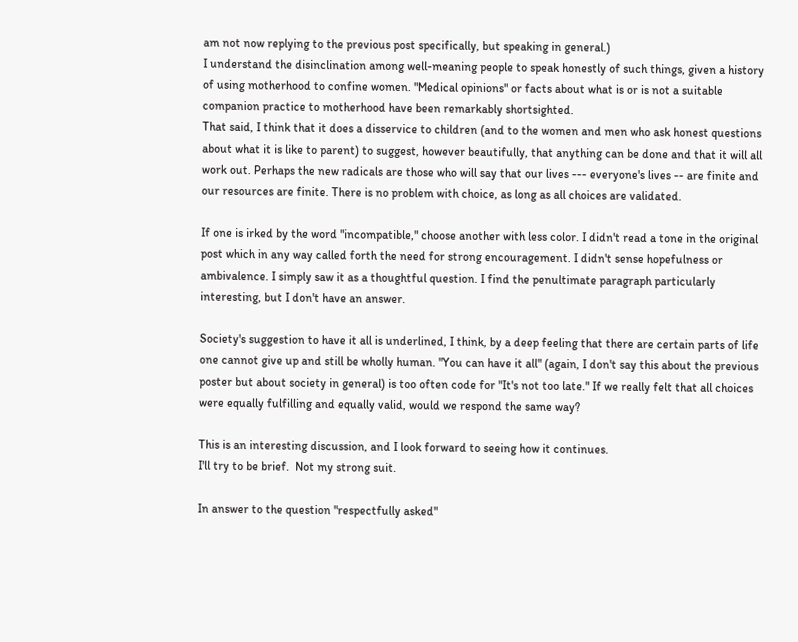am not now replying to the previous post specifically, but speaking in general.)
I understand the disinclination among well-meaning people to speak honestly of such things, given a history of using motherhood to confine women. "Medical opinions" or facts about what is or is not a suitable companion practice to motherhood have been remarkably shortsighted.
That said, I think that it does a disservice to children (and to the women and men who ask honest questions about what it is like to parent) to suggest, however beautifully, that anything can be done and that it will all work out. Perhaps the new radicals are those who will say that our lives --- everyone's lives -- are finite and our resources are finite. There is no problem with choice, as long as all choices are validated.

If one is irked by the word "incompatible," choose another with less color. I didn't read a tone in the original post which in any way called forth the need for strong encouragement. I didn't sense hopefulness or ambivalence. I simply saw it as a thoughtful question. I find the penultimate paragraph particularly interesting, but I don't have an answer.

Society's suggestion to have it all is underlined, I think, by a deep feeling that there are certain parts of life one cannot give up and still be wholly human. "You can have it all" (again, I don't say this about the previous poster but about society in general) is too often code for "It's not too late." If we really felt that all choices were equally fulfilling and equally valid, would we respond the same way?

This is an interesting discussion, and I look forward to seeing how it continues.
I'll try to be brief.  Not my strong suit.

In answer to the question "respectfully asked"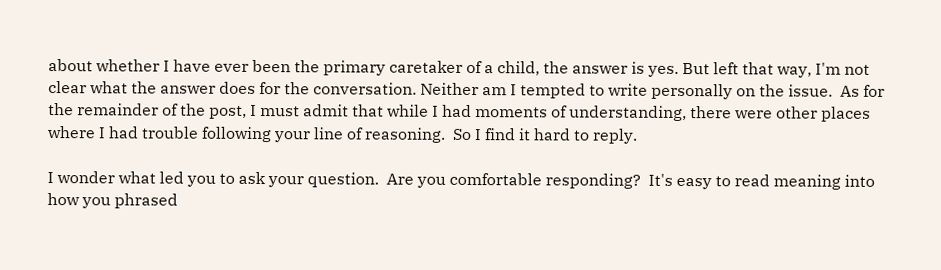about whether I have ever been the primary caretaker of a child, the answer is yes. But left that way, I'm not clear what the answer does for the conversation. Neither am I tempted to write personally on the issue.  As for the remainder of the post, I must admit that while I had moments of understanding, there were other places where I had trouble following your line of reasoning.  So I find it hard to reply.

I wonder what led you to ask your question.  Are you comfortable responding?  It's easy to read meaning into how you phrased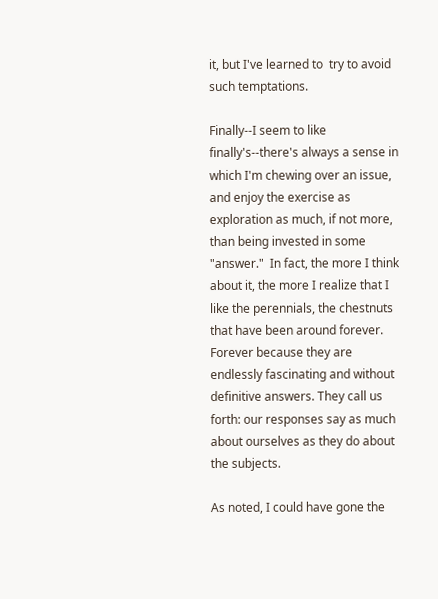it, but I've learned to  try to avoid such temptations.

Finally--I seem to like finally's--there's always a sense in which I'm chewing over an issue, and enjoy the exercise as exploration as much, if not more, than being invested in some "answer."  In fact, the more I think about it, the more I realize that I like the perennials, the chestnuts that have been around forever.  Forever because they are endlessly fascinating and without definitive answers. They call us forth: our responses say as much about ourselves as they do about the subjects.

As noted, I could have gone the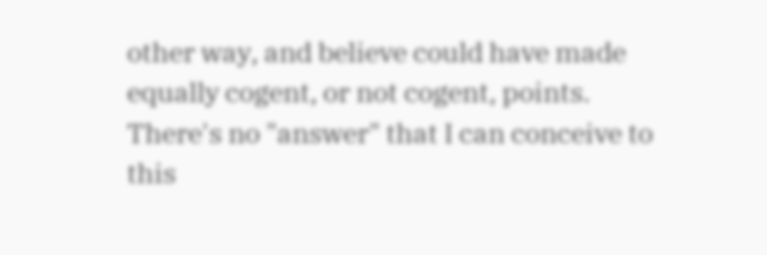other way, and believe could have made equally cogent, or not cogent, points.  There's no "answer" that I can conceive to this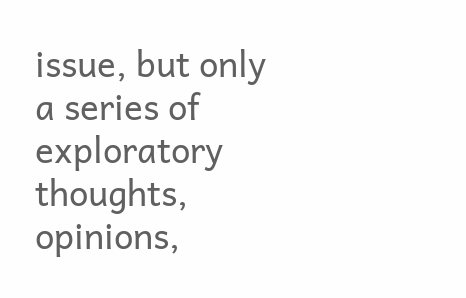issue, but only a series of exploratory thoughts, opinions,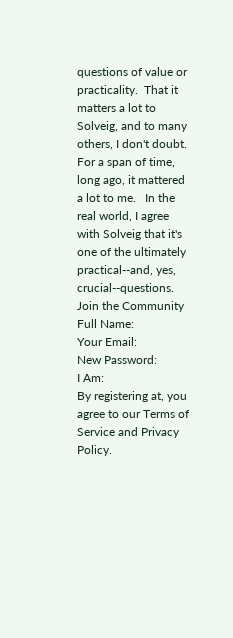questions of value or practicality.  That it matters a lot to Solveig, and to many others, I don't doubt. For a span of time, long ago, it mattered a lot to me.   In the real world, I agree with Solveig that it's one of the ultimately practical--and, yes, crucial--questions.
Join the Community
Full Name:
Your Email:
New Password:
I Am:
By registering at, you agree to our Terms of Service and Privacy Policy.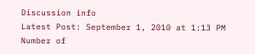Discussion info
Latest Post: September 1, 2010 at 1:13 PM
Number of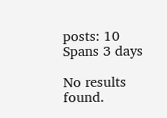posts: 10
Spans 3 days

No results found.